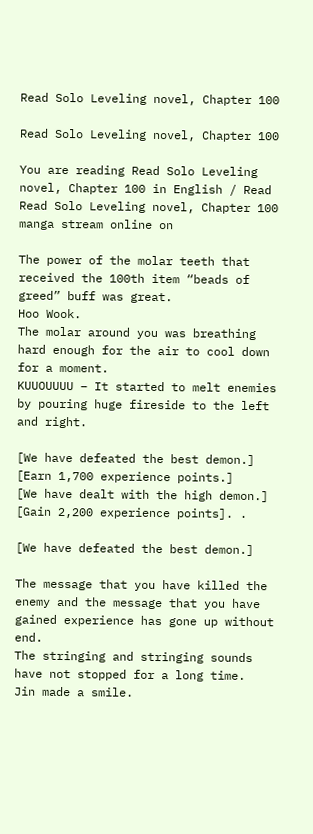Read Solo Leveling novel, Chapter 100

Read Solo Leveling novel, Chapter 100

You are reading Read Solo Leveling novel, Chapter 100 in English / Read Read Solo Leveling novel, Chapter 100 manga stream online on

The power of the molar teeth that received the 100th item “beads of greed” buff was great.
Hoo Wook.
The molar around you was breathing hard enough for the air to cool down for a moment.
KUUOUUUU – It started to melt enemies by pouring huge fireside to the left and right.

[We have defeated the best demon.]
[Earn 1,700 experience points.]
[We have dealt with the high demon.]
[Gain 2,200 experience points]. .

[We have defeated the best demon.]

The message that you have killed the enemy and the message that you have gained experience has gone up without end.
The stringing and stringing sounds have not stopped for a long time.
Jin made a smile.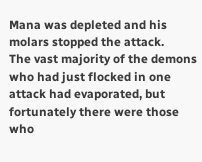Mana was depleted and his molars stopped the attack.
The vast majority of the demons who had just flocked in one attack had evaporated, but fortunately there were those who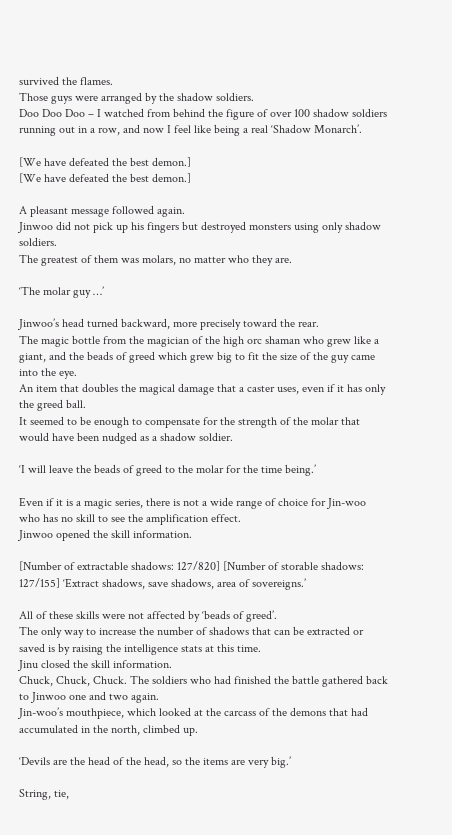survived the flames.
Those guys were arranged by the shadow soldiers.
Doo Doo Doo – I watched from behind the figure of over 100 shadow soldiers running out in a row, and now I feel like being a real ‘Shadow Monarch’.

[We have defeated the best demon.]
[We have defeated the best demon.]

A pleasant message followed again.
Jinwoo did not pick up his fingers but destroyed monsters using only shadow soldiers.
The greatest of them was molars, no matter who they are.

‘The molar guy …’

Jinwoo’s head turned backward, more precisely toward the rear.
The magic bottle from the magician of the high orc shaman who grew like a giant, and the beads of greed which grew big to fit the size of the guy came into the eye.
An item that doubles the magical damage that a caster uses, even if it has only the greed ball.
It seemed to be enough to compensate for the strength of the molar that would have been nudged as a shadow soldier.

‘I will leave the beads of greed to the molar for the time being.’

Even if it is a magic series, there is not a wide range of choice for Jin-woo who has no skill to see the amplification effect.
Jinwoo opened the skill information.

[Number of extractable shadows: 127/820] [Number of storable shadows: 127/155] ‘Extract shadows, save shadows, area of sovereigns.’

All of these skills were not affected by ‘beads of greed’.
The only way to increase the number of shadows that can be extracted or saved is by raising the intelligence stats at this time.
Jinu closed the skill information.
Chuck, Chuck, Chuck. The soldiers who had finished the battle gathered back to Jinwoo one and two again.
Jin-woo’s mouthpiece, which looked at the carcass of the demons that had accumulated in the north, climbed up.

‘Devils are the head of the head, so the items are very big.’

String, tie,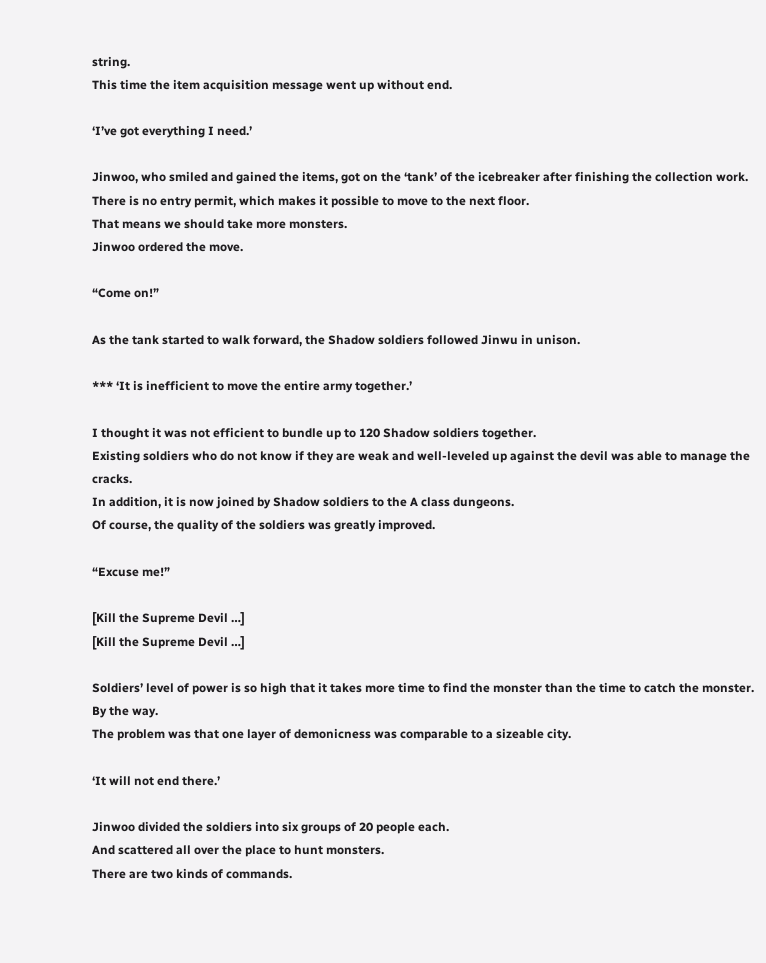string.
This time the item acquisition message went up without end.

‘I’ve got everything I need.’

Jinwoo, who smiled and gained the items, got on the ‘tank’ of the icebreaker after finishing the collection work.
There is no entry permit, which makes it possible to move to the next floor.
That means we should take more monsters.
Jinwoo ordered the move.

“Come on!”

As the tank started to walk forward, the Shadow soldiers followed Jinwu in unison.

*** ‘It is inefficient to move the entire army together.’

I thought it was not efficient to bundle up to 120 Shadow soldiers together.
Existing soldiers who do not know if they are weak and well-leveled up against the devil was able to manage the cracks.
In addition, it is now joined by Shadow soldiers to the A class dungeons.
Of course, the quality of the soldiers was greatly improved.

“Excuse me!”

[Kill the Supreme Devil …]
[Kill the Supreme Devil …]

Soldiers’ level of power is so high that it takes more time to find the monster than the time to catch the monster.
By the way.
The problem was that one layer of demonicness was comparable to a sizeable city.

‘It will not end there.’

Jinwoo divided the soldiers into six groups of 20 people each.
And scattered all over the place to hunt monsters.
There are two kinds of commands.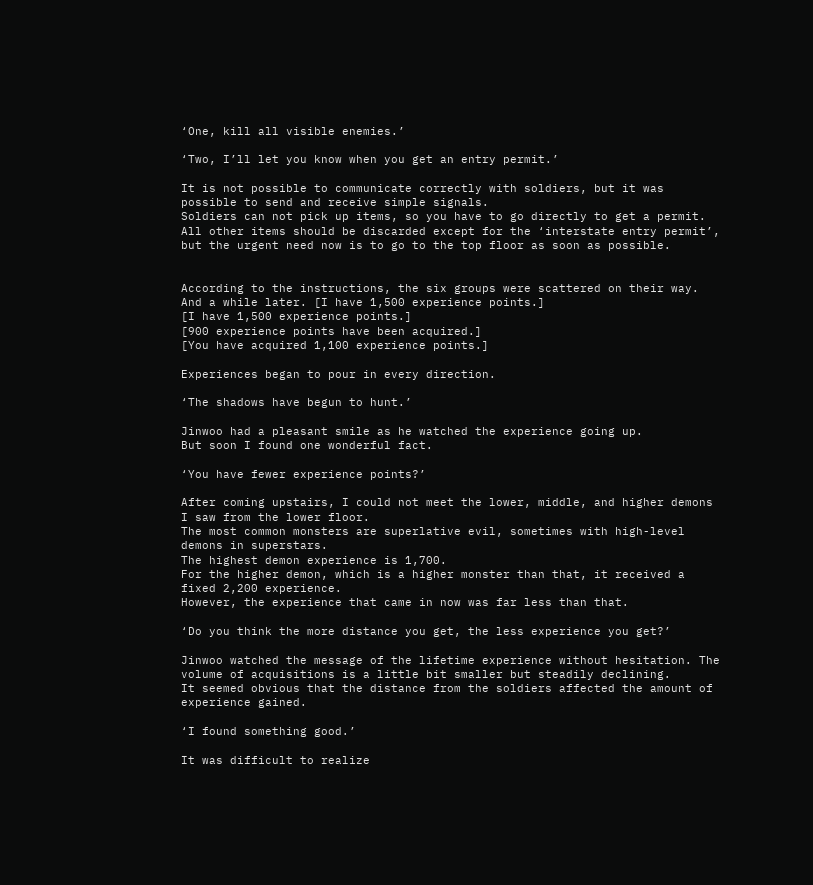‘One, kill all visible enemies.’

‘Two, I’ll let you know when you get an entry permit.’

It is not possible to communicate correctly with soldiers, but it was possible to send and receive simple signals.
Soldiers can not pick up items, so you have to go directly to get a permit.
All other items should be discarded except for the ‘interstate entry permit’, but the urgent need now is to go to the top floor as soon as possible.


According to the instructions, the six groups were scattered on their way.
And a while later. [I have 1,500 experience points.]
[I have 1,500 experience points.]
[900 experience points have been acquired.]
[You have acquired 1,100 experience points.]

Experiences began to pour in every direction.

‘The shadows have begun to hunt.’

Jinwoo had a pleasant smile as he watched the experience going up.
But soon I found one wonderful fact.

‘You have fewer experience points?’

After coming upstairs, I could not meet the lower, middle, and higher demons I saw from the lower floor.
The most common monsters are superlative evil, sometimes with high-level demons in superstars.
The highest demon experience is 1,700.
For the higher demon, which is a higher monster than that, it received a fixed 2,200 experience.
However, the experience that came in now was far less than that.

‘Do you think the more distance you get, the less experience you get?’

Jinwoo watched the message of the lifetime experience without hesitation. The volume of acquisitions is a little bit smaller but steadily declining.
It seemed obvious that the distance from the soldiers affected the amount of experience gained.

‘I found something good.’

It was difficult to realize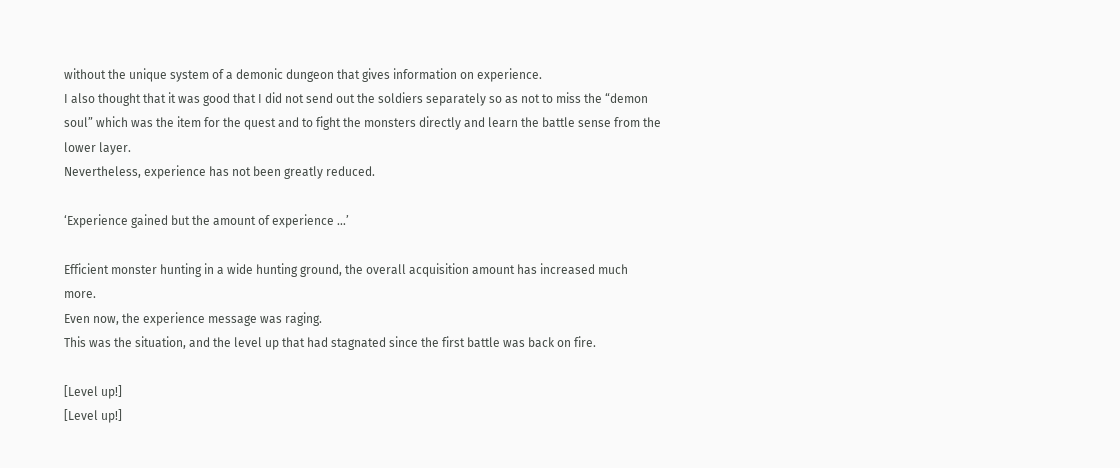without the unique system of a demonic dungeon that gives information on experience.
I also thought that it was good that I did not send out the soldiers separately so as not to miss the “demon soul” which was the item for the quest and to fight the monsters directly and learn the battle sense from the lower layer.
Nevertheless, experience has not been greatly reduced.

‘Experience gained but the amount of experience …’

Efficient monster hunting in a wide hunting ground, the overall acquisition amount has increased much more.
Even now, the experience message was raging.
This was the situation, and the level up that had stagnated since the first battle was back on fire.

[Level up!]
[Level up!]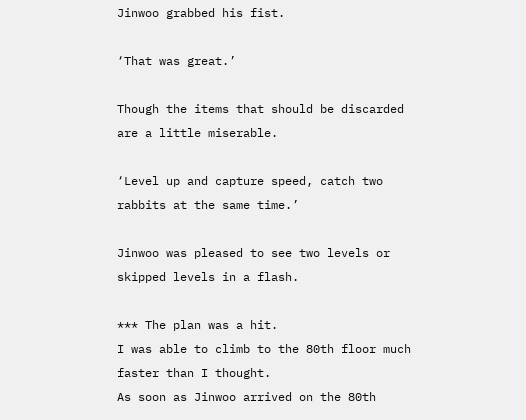Jinwoo grabbed his fist.

‘That was great.’

Though the items that should be discarded are a little miserable.

‘Level up and capture speed, catch two rabbits at the same time.’

Jinwoo was pleased to see two levels or skipped levels in a flash.

*** The plan was a hit.
I was able to climb to the 80th floor much faster than I thought.
As soon as Jinwoo arrived on the 80th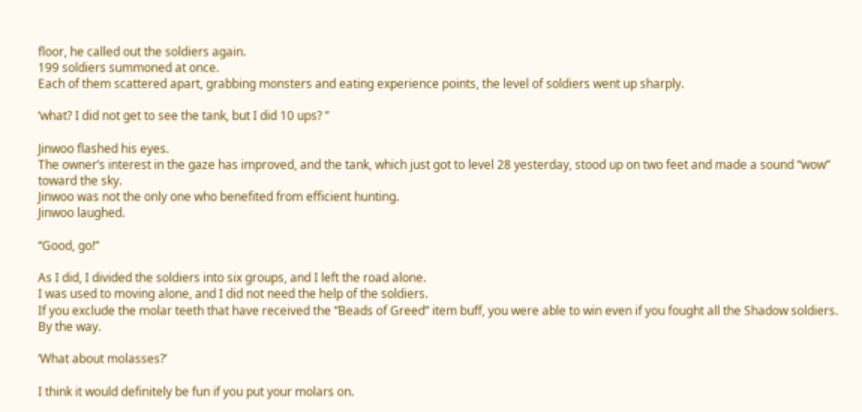floor, he called out the soldiers again.
199 soldiers summoned at once.
Each of them scattered apart, grabbing monsters and eating experience points, the level of soldiers went up sharply.

‘what? I did not get to see the tank, but I did 10 ups? ”

Jinwoo flashed his eyes.
The owner’s interest in the gaze has improved, and the tank, which just got to level 28 yesterday, stood up on two feet and made a sound “wow” toward the sky.
Jinwoo was not the only one who benefited from efficient hunting.
Jinwoo laughed.

“Good, go!”

As I did, I divided the soldiers into six groups, and I left the road alone.
I was used to moving alone, and I did not need the help of the soldiers.
If you exclude the molar teeth that have received the “Beads of Greed” item buff, you were able to win even if you fought all the Shadow soldiers.
By the way.

‘What about molasses?’

I think it would definitely be fun if you put your molars on.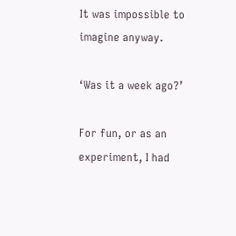It was impossible to imagine anyway.

‘Was it a week ago?’

For fun, or as an experiment, I had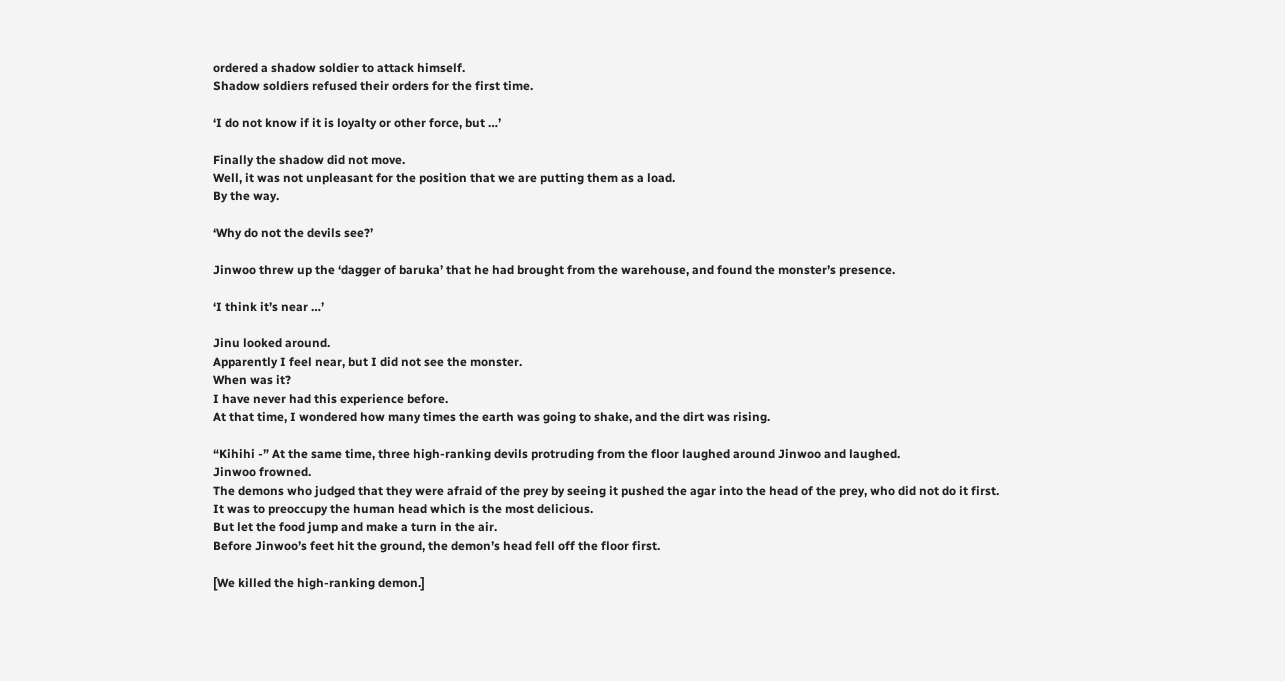ordered a shadow soldier to attack himself.
Shadow soldiers refused their orders for the first time.

‘I do not know if it is loyalty or other force, but …’

Finally the shadow did not move.
Well, it was not unpleasant for the position that we are putting them as a load.
By the way.

‘Why do not the devils see?’

Jinwoo threw up the ‘dagger of baruka’ that he had brought from the warehouse, and found the monster’s presence.

‘I think it’s near …’

Jinu looked around.
Apparently I feel near, but I did not see the monster.
When was it?
I have never had this experience before.
At that time, I wondered how many times the earth was going to shake, and the dirt was rising.

“Kihihi -” At the same time, three high-ranking devils protruding from the floor laughed around Jinwoo and laughed.
Jinwoo frowned.
The demons who judged that they were afraid of the prey by seeing it pushed the agar into the head of the prey, who did not do it first.
It was to preoccupy the human head which is the most delicious.
But let the food jump and make a turn in the air.
Before Jinwoo’s feet hit the ground, the demon’s head fell off the floor first.

[We killed the high-ranking demon.]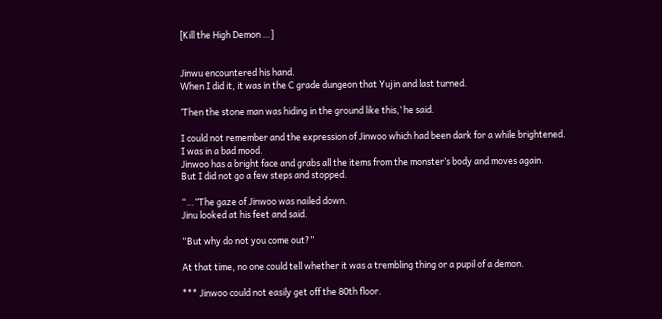[Kill the High Demon …]


Jinwu encountered his hand.
When I did it, it was in the C grade dungeon that Yujin and last turned.

‘Then the stone man was hiding in the ground like this,’ he said.

I could not remember and the expression of Jinwoo which had been dark for a while brightened.
I was in a bad mood.
Jinwoo has a bright face and grabs all the items from the monster’s body and moves again.
But I did not go a few steps and stopped.

“…”The gaze of Jinwoo was nailed down.
Jinu looked at his feet and said.

“But why do not you come out?”

At that time, no one could tell whether it was a trembling thing or a pupil of a demon.

*** Jinwoo could not easily get off the 80th floor.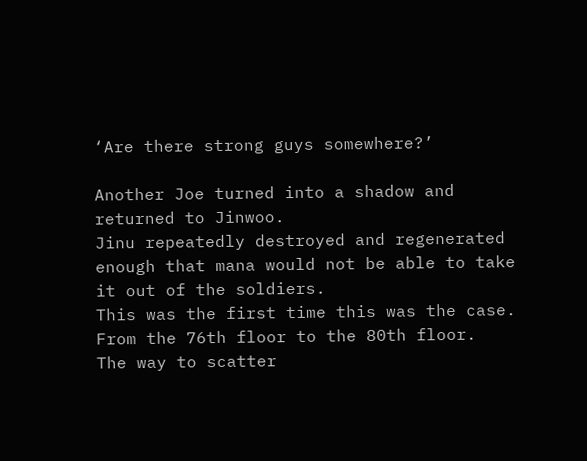‘Are there strong guys somewhere?’

Another Joe turned into a shadow and returned to Jinwoo.
Jinu repeatedly destroyed and regenerated enough that mana would not be able to take it out of the soldiers.
This was the first time this was the case.
From the 76th floor to the 80th floor.
The way to scatter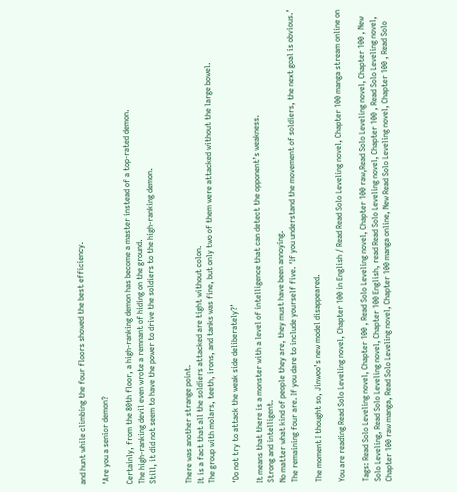and hunt while climbing the four floors showed the best efficiency.

‘Are you a senior demon?

Certainly, from the 80th floor, a high-ranking demon has become a master instead of a top-rated demon.
The high-ranking devil even wrote a remnant of hiding on the ground.
Still, it did not seem to have the power to drive the soldiers to the high-ranking demon.


There was another strange point.
It is a fact that all the soldiers attacked are tight without colon.
The group with molars, teeth, irons, and tanks was fine, but only two of them were attacked without the large bowel.

‘Do not try to attack the weak side deliberately?’

It means that there is a monster with a level of intelligence that can detect the opponent’s weakness.
Strong and intelligent.
No matter what kind of people they are, they must have been annoying.
The remaining four are. If you dare to include yourself five. ‘If you understand the movement of soldiers, the next goal is obvious.’

The moment I thought so, Jinwoo’s new model disappeared.

You are reading Read Solo Leveling novel, Chapter 100 in English / Read Read Solo Leveling novel, Chapter 100 manga stream online on

Tags: Read Solo Leveling novel, Chapter 100 , Read Solo Leveling novel, Chapter 100 raw,Read Solo Leveling novel, Chapter 100 , New Solo Leveling, Read Solo Leveling novel, Chapter 100 English, read Read Solo Leveling novel, Chapter 100 , Read Solo Leveling novel, Chapter 100 raw manga, Read Solo Leveling novel, Chapter 100 manga online, New Read Solo Leveling novel, Chapter 100 , Read Solo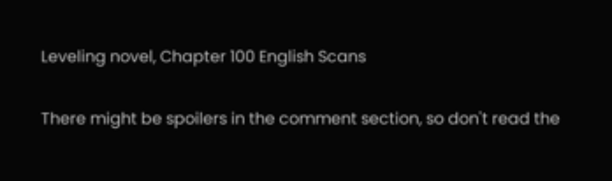Leveling novel, Chapter 100 English Scans

There might be spoilers in the comment section, so don't read the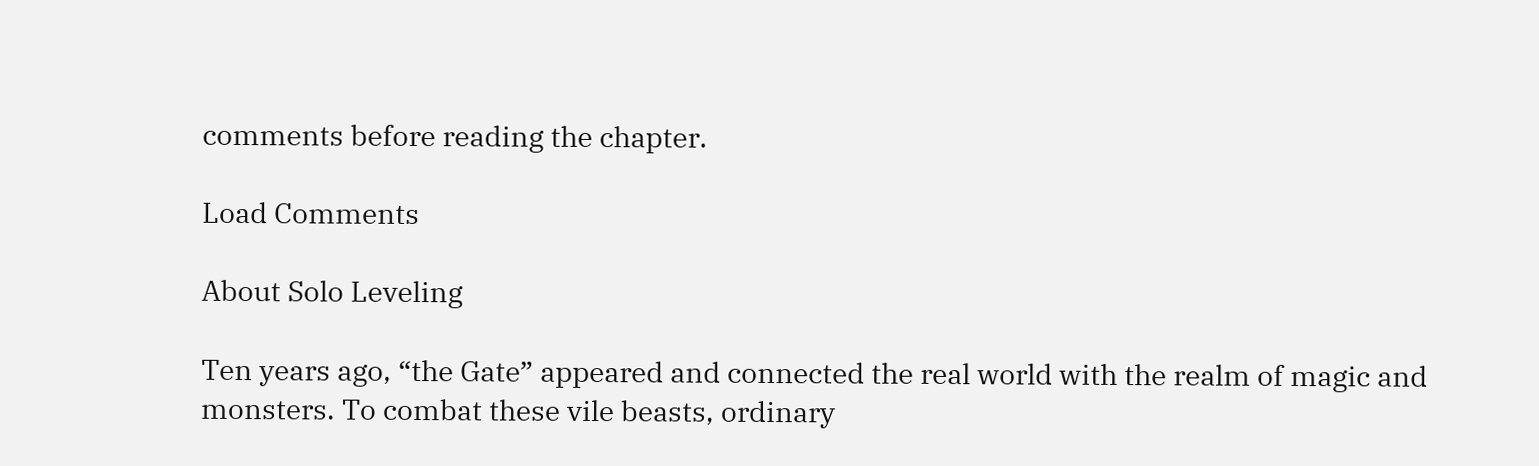comments before reading the chapter.

Load Comments

About Solo Leveling

Ten years ago, “the Gate” appeared and connected the real world with the realm of magic and monsters. To combat these vile beasts, ordinary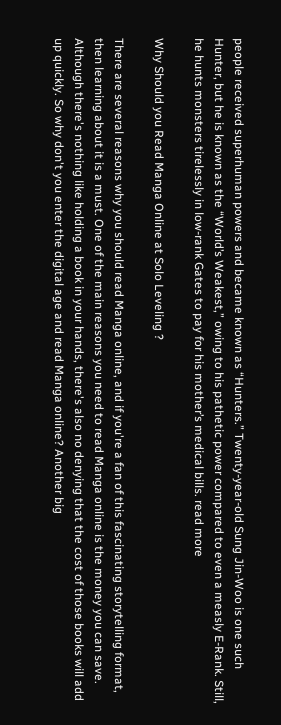people received superhuman powers and became known as “Hunters.” Twenty-year-old Sung Jin-Woo is one such Hunter, but he is known as the “World’s Weakest,” owing to his pathetic power compared to even a measly E-Rank. Still, he hunts monsters tirelessly in low-rank Gates to pay for his mother’s medical bills. read more

Why Should you Read Manga Online at Solo Leveling ?

There are several reasons why you should read Manga online, and if you're a fan of this fascinating storytelling format, then learning about it is a must. One of the main reasons you need to read Manga online is the money you can save. Although there's nothing like holding a book in your hands, there's also no denying that the cost of those books will add up quickly. So why don't you enter the digital age and read Manga online? Another big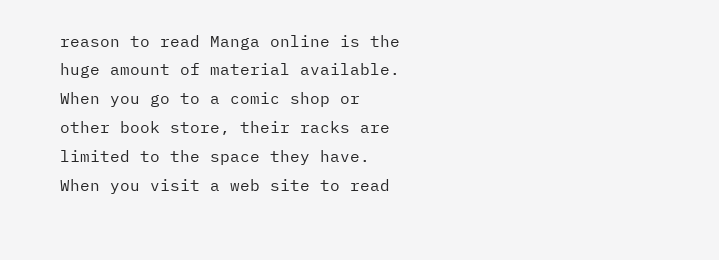reason to read Manga online is the huge amount of material available. When you go to a comic shop or other book store, their racks are limited to the space they have. When you visit a web site to read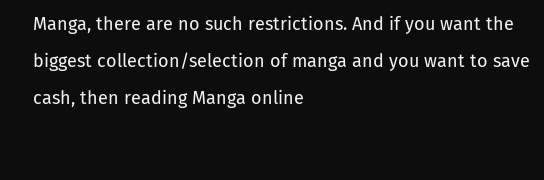Manga, there are no such restrictions. And if you want the biggest collection/selection of manga and you want to save cash, then reading Manga online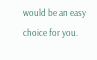would be an easy choice for you.